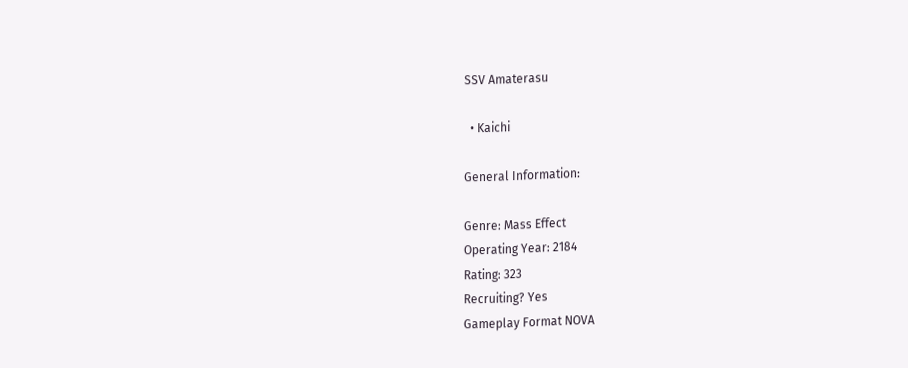SSV Amaterasu

  • Kaichi

General Information:

Genre: Mass Effect
Operating Year: 2184
Rating: 323
Recruiting? Yes
Gameplay Format NOVA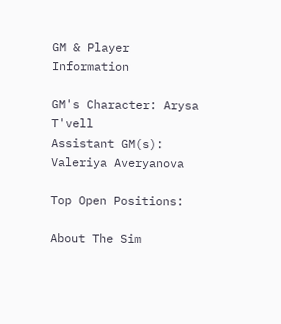GM & Player Information

GM's Character: Arysa T'vell
Assistant GM(s): Valeriya Averyanova

Top Open Positions:

About The Sim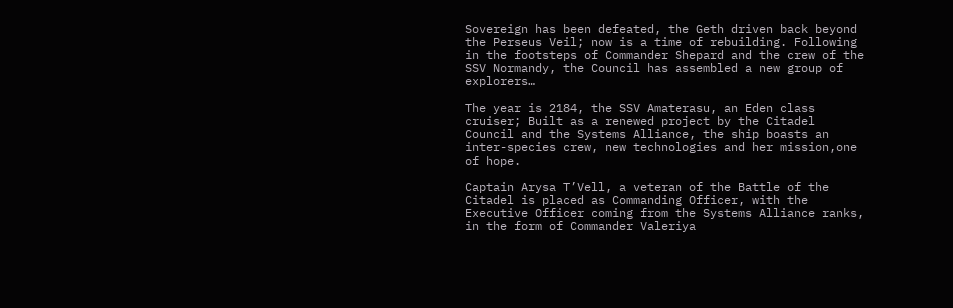Sovereign has been defeated, the Geth driven back beyond the Perseus Veil; now is a time of rebuilding. Following in the footsteps of Commander Shepard and the crew of the SSV Normandy, the Council has assembled a new group of explorers…

The year is 2184, the SSV Amaterasu, an Eden class cruiser; Built as a renewed project by the Citadel Council and the Systems Alliance, the ship boasts an inter-species crew, new technologies and her mission,one of hope.

Captain Arysa T’Vell, a veteran of the Battle of the Citadel is placed as Commanding Officer, with the Executive Officer coming from the Systems Alliance ranks, in the form of Commander Valeriya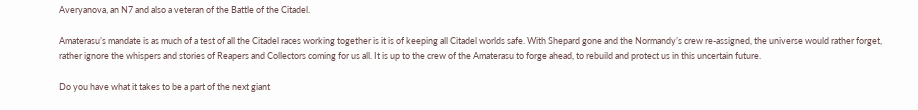Averyanova, an N7 and also a veteran of the Battle of the Citadel.

Amaterasu’s mandate is as much of a test of all the Citadel races working together is it is of keeping all Citadel worlds safe. With Shepard gone and the Normandy’s crew re-assigned, the universe would rather forget, rather ignore the whispers and stories of Reapers and Collectors coming for us all. It is up to the crew of the Amaterasu to forge ahead, to rebuild and protect us in this uncertain future.

Do you have what it takes to be a part of the next giant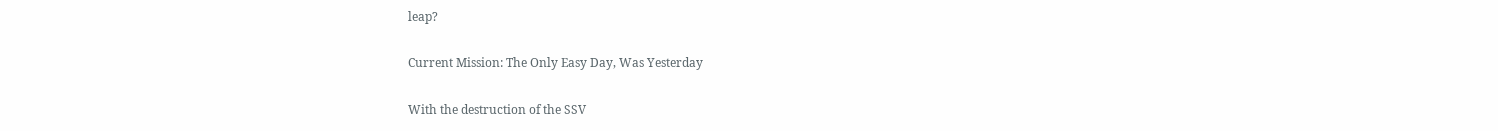leap?

Current Mission: The Only Easy Day, Was Yesterday

With the destruction of the SSV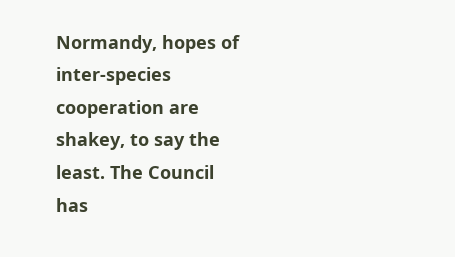Normandy, hopes of inter-species cooperation are shakey, to say the least. The Council has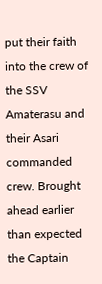put their faith into the crew of the SSV Amaterasu and their Asari commanded crew. Brought ahead earlier than expected the Captain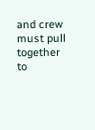and crew must pull together to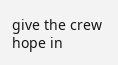give the crew hope in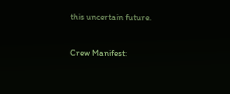this uncertain future.

Crew Manifest: